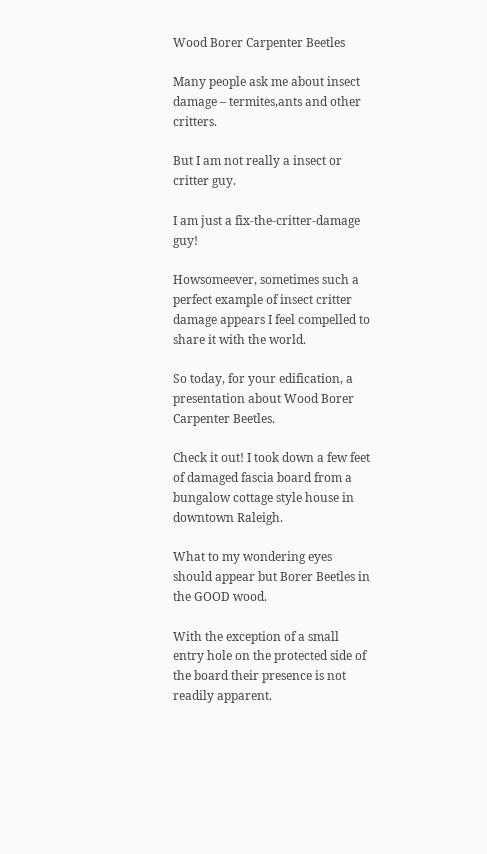Wood Borer Carpenter Beetles

Many people ask me about insect damage – termites,ants and other critters.

But I am not really a insect or critter guy.

I am just a fix-the-critter-damage guy!

Howsomeever, sometimes such a perfect example of insect critter damage appears I feel compelled to share it with the world.

So today, for your edification, a presentation about Wood Borer Carpenter Beetles.

Check it out! I took down a few feet of damaged fascia board from a bungalow cottage style house in downtown Raleigh.

What to my wondering eyes should appear but Borer Beetles in the GOOD wood.

With the exception of a small entry hole on the protected side of the board their presence is not readily apparent.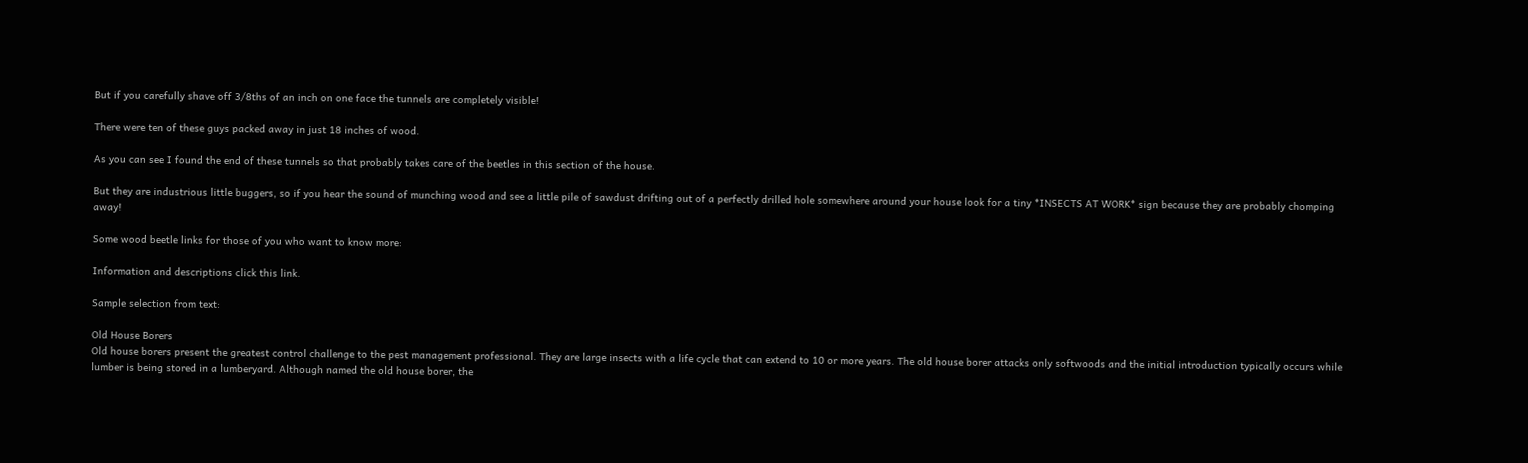But if you carefully shave off 3/8ths of an inch on one face the tunnels are completely visible!

There were ten of these guys packed away in just 18 inches of wood.

As you can see I found the end of these tunnels so that probably takes care of the beetles in this section of the house.

But they are industrious little buggers, so if you hear the sound of munching wood and see a little pile of sawdust drifting out of a perfectly drilled hole somewhere around your house look for a tiny *INSECTS AT WORK* sign because they are probably chomping away!

Some wood beetle links for those of you who want to know more:

Information and descriptions click this link.

Sample selection from text:

Old House Borers
Old house borers present the greatest control challenge to the pest management professional. They are large insects with a life cycle that can extend to 10 or more years. The old house borer attacks only softwoods and the initial introduction typically occurs while lumber is being stored in a lumberyard. Although named the old house borer, the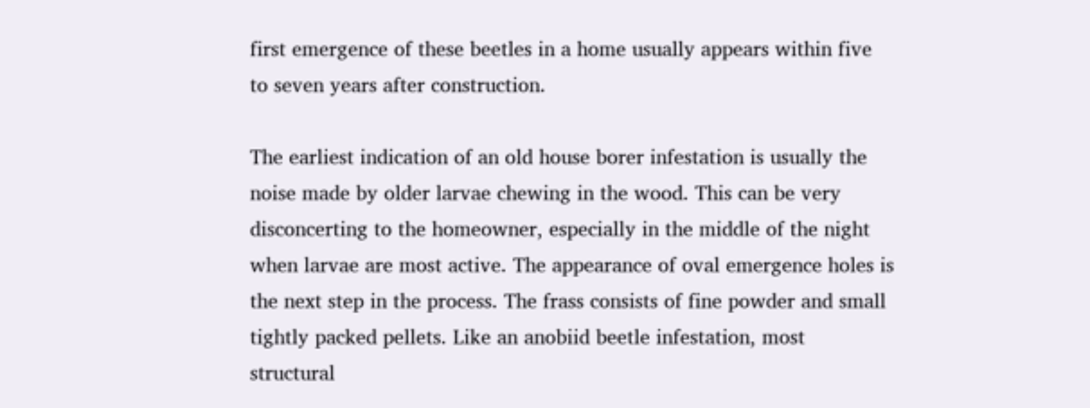first emergence of these beetles in a home usually appears within five to seven years after construction.

The earliest indication of an old house borer infestation is usually the noise made by older larvae chewing in the wood. This can be very disconcerting to the homeowner, especially in the middle of the night when larvae are most active. The appearance of oval emergence holes is the next step in the process. The frass consists of fine powder and small tightly packed pellets. Like an anobiid beetle infestation, most structural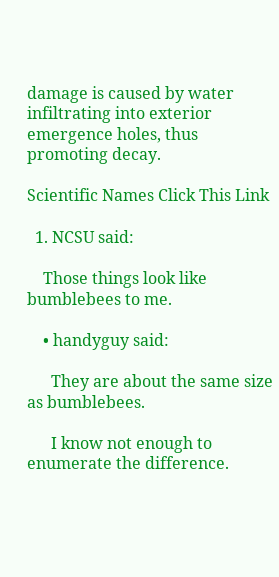damage is caused by water infiltrating into exterior emergence holes, thus promoting decay.

Scientific Names Click This Link

  1. NCSU said:

    Those things look like bumblebees to me.

    • handyguy said:

      They are about the same size as bumblebees.

      I know not enough to enumerate the difference.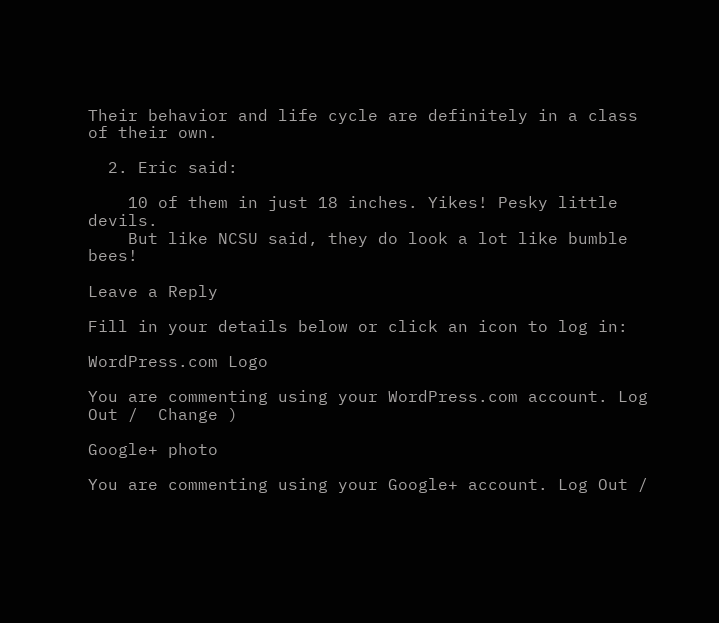Their behavior and life cycle are definitely in a class of their own.

  2. Eric said:

    10 of them in just 18 inches. Yikes! Pesky little devils.
    But like NCSU said, they do look a lot like bumble bees!

Leave a Reply

Fill in your details below or click an icon to log in:

WordPress.com Logo

You are commenting using your WordPress.com account. Log Out /  Change )

Google+ photo

You are commenting using your Google+ account. Log Out /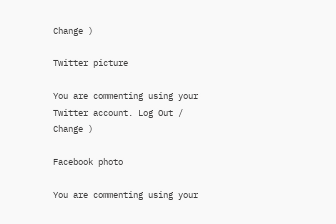Change )

Twitter picture

You are commenting using your Twitter account. Log Out /  Change )

Facebook photo

You are commenting using your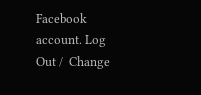Facebook account. Log Out /  Change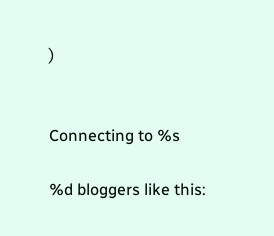)


Connecting to %s

%d bloggers like this: